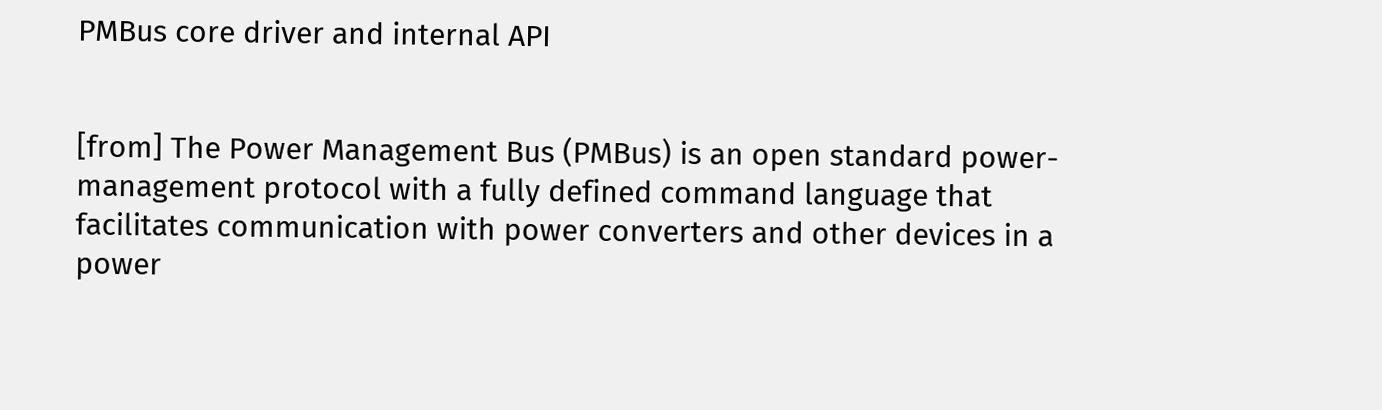PMBus core driver and internal API


[from] The Power Management Bus (PMBus) is an open standard power-management protocol with a fully defined command language that facilitates communication with power converters and other devices in a power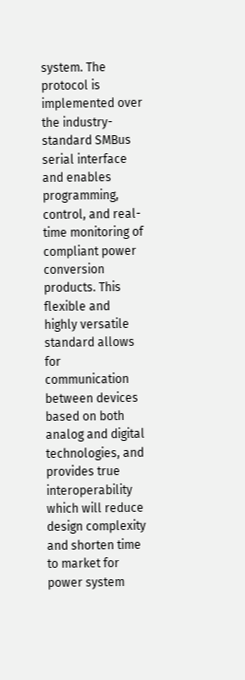system. The protocol is implemented over the industry-standard SMBus serial interface and enables programming, control, and real-time monitoring of compliant power conversion products. This flexible and highly versatile standard allows for communication between devices based on both analog and digital technologies, and provides true interoperability which will reduce design complexity and shorten time to market for power system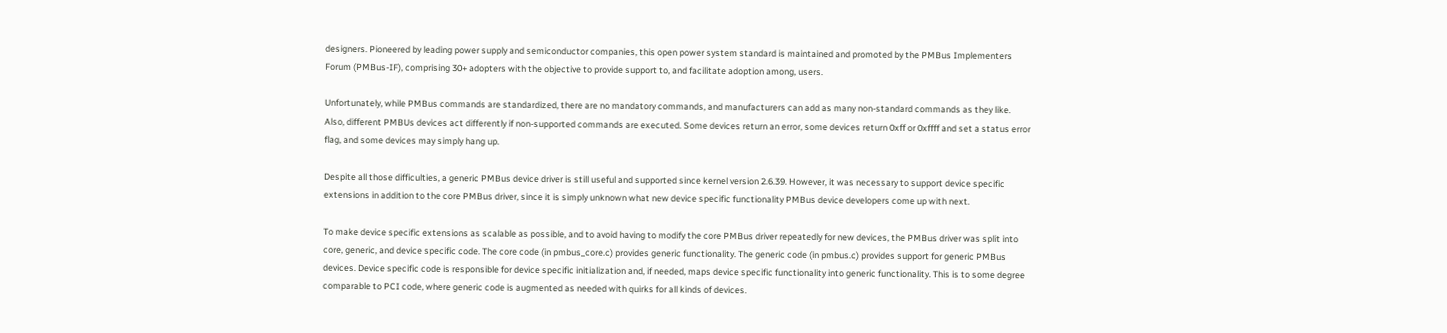designers. Pioneered by leading power supply and semiconductor companies, this open power system standard is maintained and promoted by the PMBus Implementers Forum (PMBus-IF), comprising 30+ adopters with the objective to provide support to, and facilitate adoption among, users.

Unfortunately, while PMBus commands are standardized, there are no mandatory commands, and manufacturers can add as many non-standard commands as they like. Also, different PMBUs devices act differently if non-supported commands are executed. Some devices return an error, some devices return 0xff or 0xffff and set a status error flag, and some devices may simply hang up.

Despite all those difficulties, a generic PMBus device driver is still useful and supported since kernel version 2.6.39. However, it was necessary to support device specific extensions in addition to the core PMBus driver, since it is simply unknown what new device specific functionality PMBus device developers come up with next.

To make device specific extensions as scalable as possible, and to avoid having to modify the core PMBus driver repeatedly for new devices, the PMBus driver was split into core, generic, and device specific code. The core code (in pmbus_core.c) provides generic functionality. The generic code (in pmbus.c) provides support for generic PMBus devices. Device specific code is responsible for device specific initialization and, if needed, maps device specific functionality into generic functionality. This is to some degree comparable to PCI code, where generic code is augmented as needed with quirks for all kinds of devices.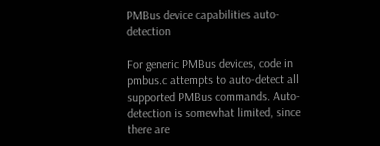PMBus device capabilities auto-detection

For generic PMBus devices, code in pmbus.c attempts to auto-detect all supported PMBus commands. Auto-detection is somewhat limited, since there are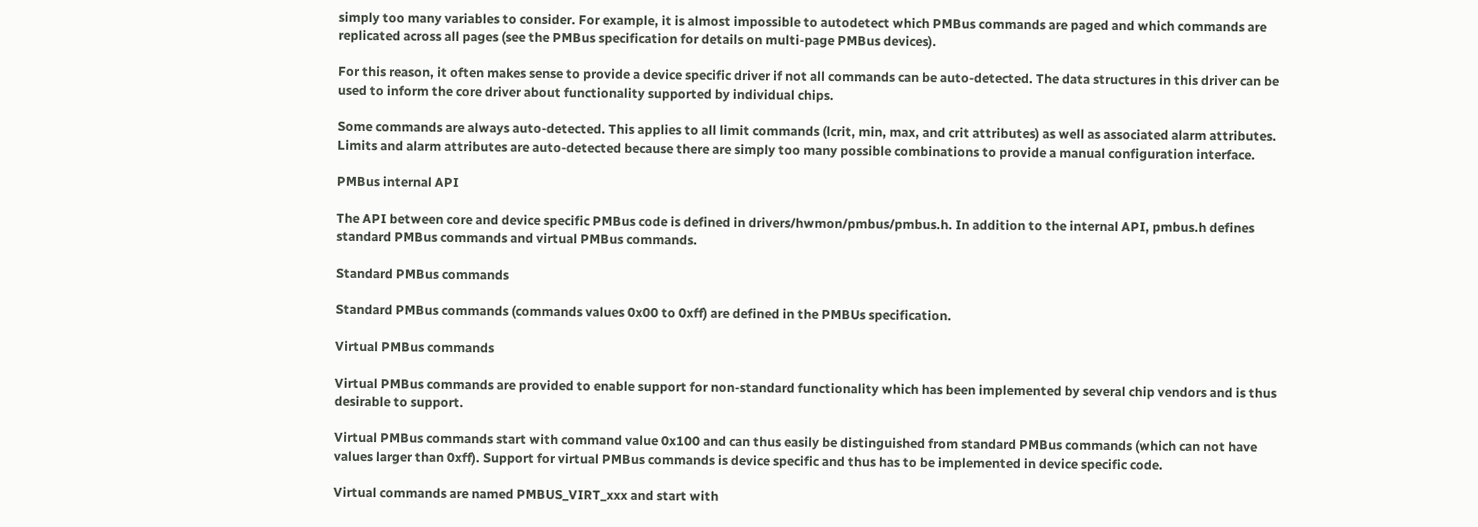simply too many variables to consider. For example, it is almost impossible to autodetect which PMBus commands are paged and which commands are replicated across all pages (see the PMBus specification for details on multi-page PMBus devices).

For this reason, it often makes sense to provide a device specific driver if not all commands can be auto-detected. The data structures in this driver can be used to inform the core driver about functionality supported by individual chips.

Some commands are always auto-detected. This applies to all limit commands (lcrit, min, max, and crit attributes) as well as associated alarm attributes. Limits and alarm attributes are auto-detected because there are simply too many possible combinations to provide a manual configuration interface.

PMBus internal API

The API between core and device specific PMBus code is defined in drivers/hwmon/pmbus/pmbus.h. In addition to the internal API, pmbus.h defines standard PMBus commands and virtual PMBus commands.

Standard PMBus commands

Standard PMBus commands (commands values 0x00 to 0xff) are defined in the PMBUs specification.

Virtual PMBus commands

Virtual PMBus commands are provided to enable support for non-standard functionality which has been implemented by several chip vendors and is thus desirable to support.

Virtual PMBus commands start with command value 0x100 and can thus easily be distinguished from standard PMBus commands (which can not have values larger than 0xff). Support for virtual PMBus commands is device specific and thus has to be implemented in device specific code.

Virtual commands are named PMBUS_VIRT_xxx and start with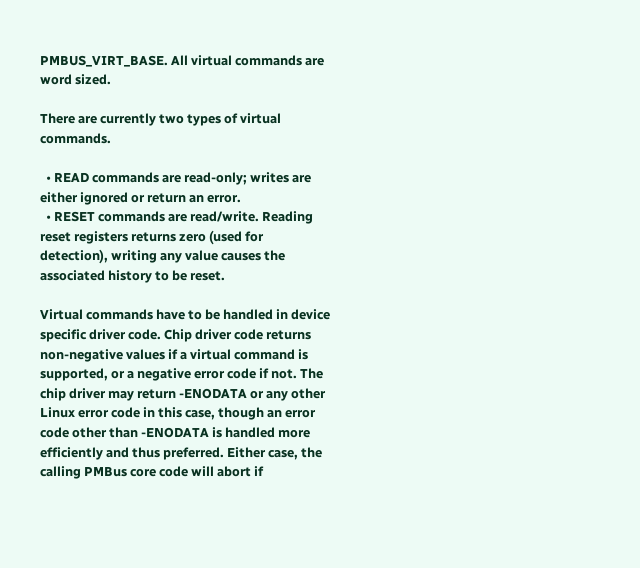PMBUS_VIRT_BASE. All virtual commands are word sized.

There are currently two types of virtual commands.

  • READ commands are read-only; writes are either ignored or return an error.
  • RESET commands are read/write. Reading reset registers returns zero (used for detection), writing any value causes the associated history to be reset.

Virtual commands have to be handled in device specific driver code. Chip driver code returns non-negative values if a virtual command is supported, or a negative error code if not. The chip driver may return -ENODATA or any other Linux error code in this case, though an error code other than -ENODATA is handled more efficiently and thus preferred. Either case, the calling PMBus core code will abort if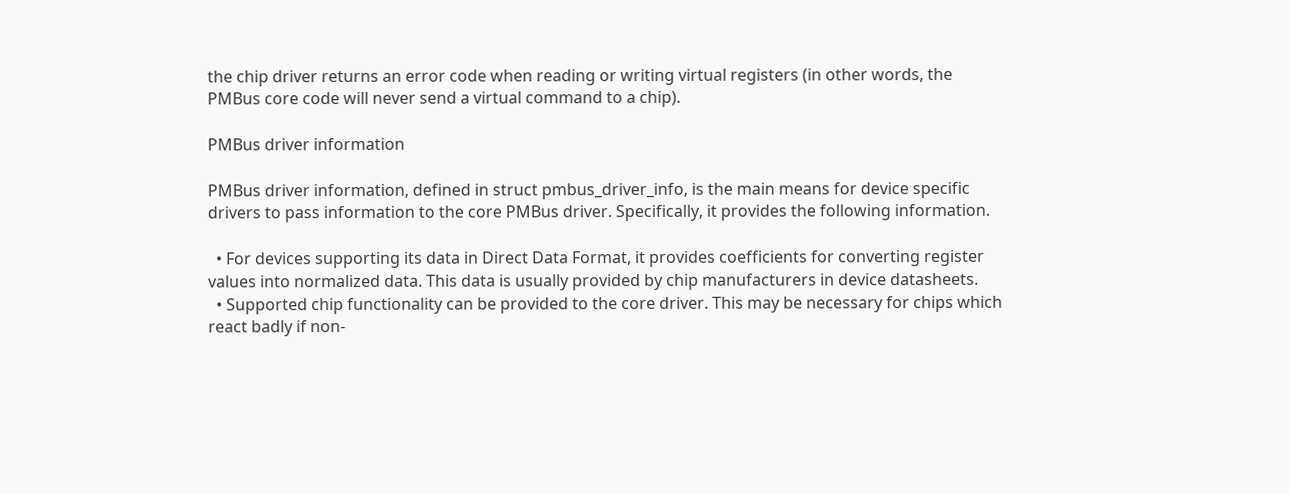the chip driver returns an error code when reading or writing virtual registers (in other words, the PMBus core code will never send a virtual command to a chip).

PMBus driver information

PMBus driver information, defined in struct pmbus_driver_info, is the main means for device specific drivers to pass information to the core PMBus driver. Specifically, it provides the following information.

  • For devices supporting its data in Direct Data Format, it provides coefficients for converting register values into normalized data. This data is usually provided by chip manufacturers in device datasheets.
  • Supported chip functionality can be provided to the core driver. This may be necessary for chips which react badly if non-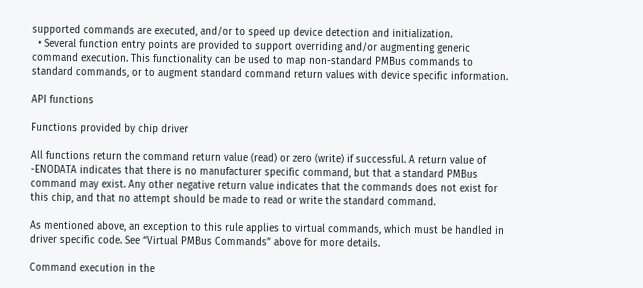supported commands are executed, and/or to speed up device detection and initialization.
  • Several function entry points are provided to support overriding and/or augmenting generic command execution. This functionality can be used to map non-standard PMBus commands to standard commands, or to augment standard command return values with device specific information.

API functions

Functions provided by chip driver

All functions return the command return value (read) or zero (write) if successful. A return value of -ENODATA indicates that there is no manufacturer specific command, but that a standard PMBus command may exist. Any other negative return value indicates that the commands does not exist for this chip, and that no attempt should be made to read or write the standard command.

As mentioned above, an exception to this rule applies to virtual commands, which must be handled in driver specific code. See “Virtual PMBus Commands” above for more details.

Command execution in the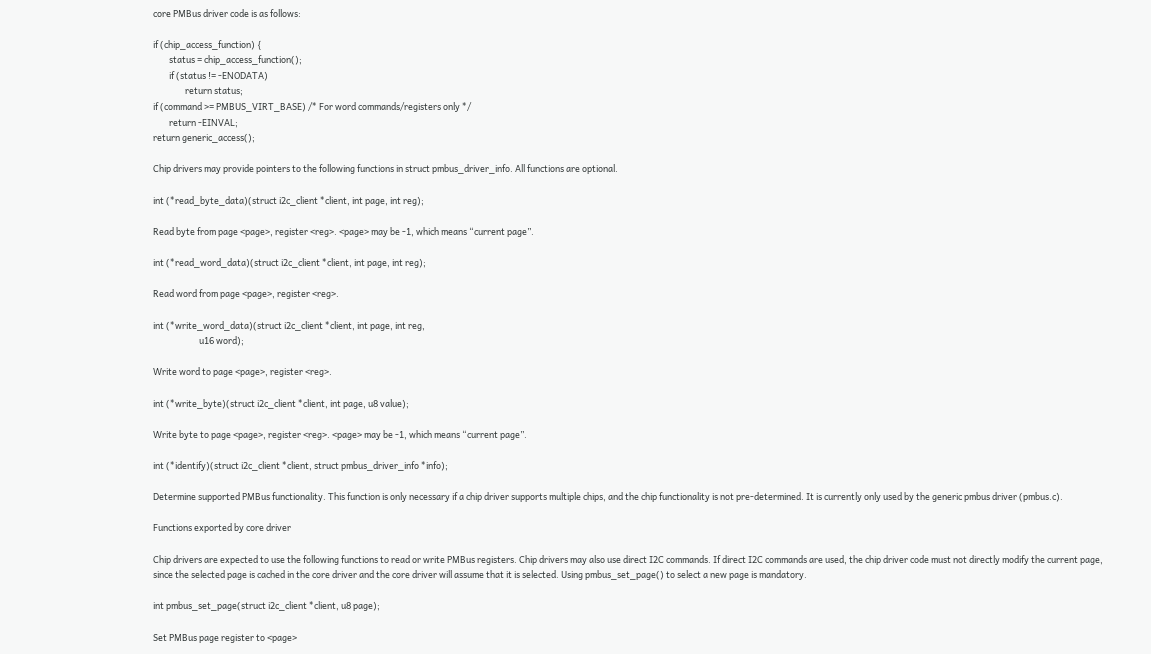core PMBus driver code is as follows:

if (chip_access_function) {
        status = chip_access_function();
        if (status != -ENODATA)
                return status;
if (command >= PMBUS_VIRT_BASE) /* For word commands/registers only */
        return -EINVAL;
return generic_access();

Chip drivers may provide pointers to the following functions in struct pmbus_driver_info. All functions are optional.

int (*read_byte_data)(struct i2c_client *client, int page, int reg);

Read byte from page <page>, register <reg>. <page> may be -1, which means “current page”.

int (*read_word_data)(struct i2c_client *client, int page, int reg);

Read word from page <page>, register <reg>.

int (*write_word_data)(struct i2c_client *client, int page, int reg,
                       u16 word);

Write word to page <page>, register <reg>.

int (*write_byte)(struct i2c_client *client, int page, u8 value);

Write byte to page <page>, register <reg>. <page> may be -1, which means “current page”.

int (*identify)(struct i2c_client *client, struct pmbus_driver_info *info);

Determine supported PMBus functionality. This function is only necessary if a chip driver supports multiple chips, and the chip functionality is not pre-determined. It is currently only used by the generic pmbus driver (pmbus.c).

Functions exported by core driver

Chip drivers are expected to use the following functions to read or write PMBus registers. Chip drivers may also use direct I2C commands. If direct I2C commands are used, the chip driver code must not directly modify the current page, since the selected page is cached in the core driver and the core driver will assume that it is selected. Using pmbus_set_page() to select a new page is mandatory.

int pmbus_set_page(struct i2c_client *client, u8 page);

Set PMBus page register to <page>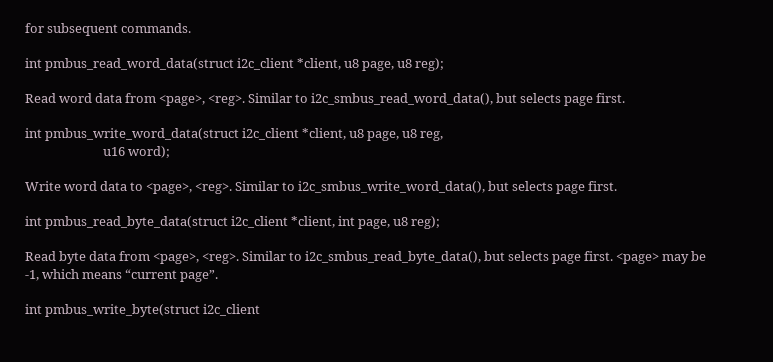for subsequent commands.

int pmbus_read_word_data(struct i2c_client *client, u8 page, u8 reg);

Read word data from <page>, <reg>. Similar to i2c_smbus_read_word_data(), but selects page first.

int pmbus_write_word_data(struct i2c_client *client, u8 page, u8 reg,
                          u16 word);

Write word data to <page>, <reg>. Similar to i2c_smbus_write_word_data(), but selects page first.

int pmbus_read_byte_data(struct i2c_client *client, int page, u8 reg);

Read byte data from <page>, <reg>. Similar to i2c_smbus_read_byte_data(), but selects page first. <page> may be -1, which means “current page”.

int pmbus_write_byte(struct i2c_client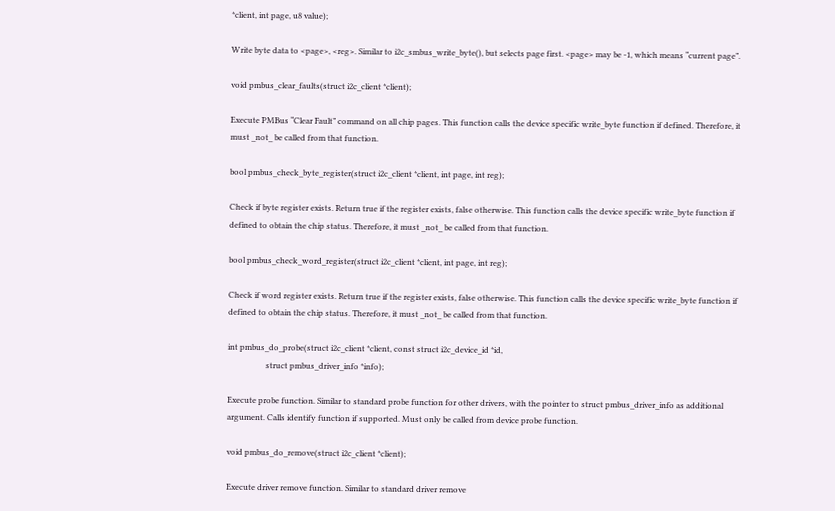*client, int page, u8 value);

Write byte data to <page>, <reg>. Similar to i2c_smbus_write_byte(), but selects page first. <page> may be -1, which means “current page”.

void pmbus_clear_faults(struct i2c_client *client);

Execute PMBus “Clear Fault” command on all chip pages. This function calls the device specific write_byte function if defined. Therefore, it must _not_ be called from that function.

bool pmbus_check_byte_register(struct i2c_client *client, int page, int reg);

Check if byte register exists. Return true if the register exists, false otherwise. This function calls the device specific write_byte function if defined to obtain the chip status. Therefore, it must _not_ be called from that function.

bool pmbus_check_word_register(struct i2c_client *client, int page, int reg);

Check if word register exists. Return true if the register exists, false otherwise. This function calls the device specific write_byte function if defined to obtain the chip status. Therefore, it must _not_ be called from that function.

int pmbus_do_probe(struct i2c_client *client, const struct i2c_device_id *id,
                   struct pmbus_driver_info *info);

Execute probe function. Similar to standard probe function for other drivers, with the pointer to struct pmbus_driver_info as additional argument. Calls identify function if supported. Must only be called from device probe function.

void pmbus_do_remove(struct i2c_client *client);

Execute driver remove function. Similar to standard driver remove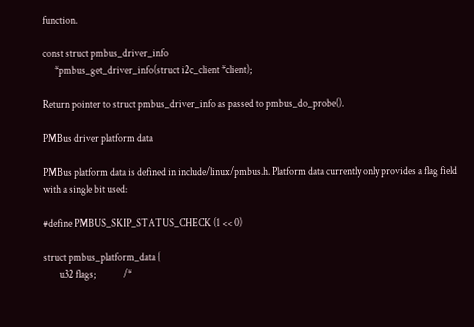function.

const struct pmbus_driver_info
      *pmbus_get_driver_info(struct i2c_client *client);

Return pointer to struct pmbus_driver_info as passed to pmbus_do_probe().

PMBus driver platform data

PMBus platform data is defined in include/linux/pmbus.h. Platform data currently only provides a flag field with a single bit used:

#define PMBUS_SKIP_STATUS_CHECK (1 << 0)

struct pmbus_platform_data {
        u32 flags;              /*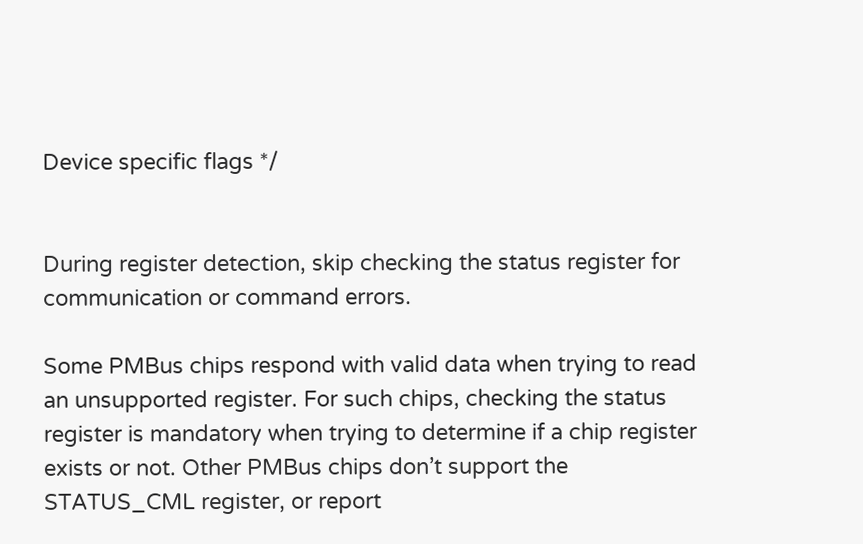Device specific flags */


During register detection, skip checking the status register for communication or command errors.

Some PMBus chips respond with valid data when trying to read an unsupported register. For such chips, checking the status register is mandatory when trying to determine if a chip register exists or not. Other PMBus chips don’t support the STATUS_CML register, or report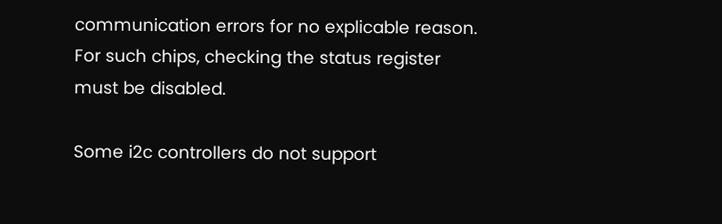communication errors for no explicable reason. For such chips, checking the status register must be disabled.

Some i2c controllers do not support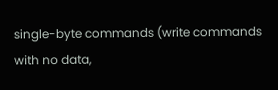single-byte commands (write commands with no data,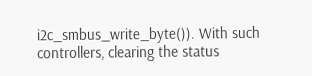i2c_smbus_write_byte()). With such controllers, clearing the status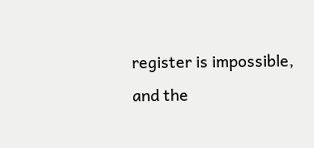register is impossible, and the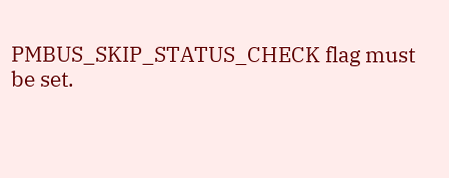PMBUS_SKIP_STATUS_CHECK flag must be set.